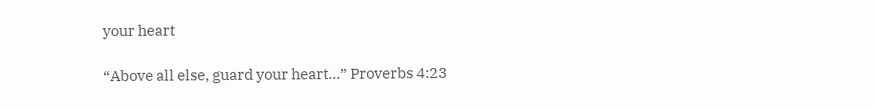your heart

“Above all else, guard your heart…” Proverbs 4:23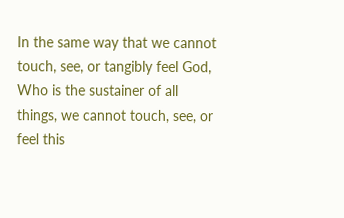In the same way that we cannot touch, see, or tangibly feel God, Who is the sustainer of all things, we cannot touch, see, or feel this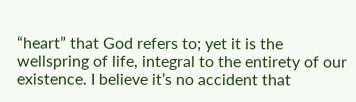“heart” that God refers to; yet it is the wellspring of life, integral to the entirety of our existence. I believe it’s no accident that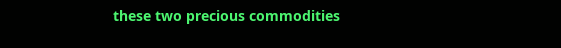these two precious commodities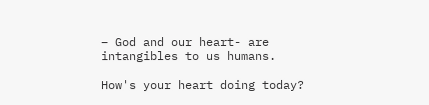– God and our heart- are intangibles to us humans.

How's your heart doing today?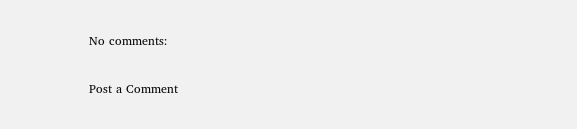No comments:

Post a Comment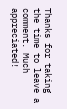Thanks for taking the time to leave a comment. Much appreciated!